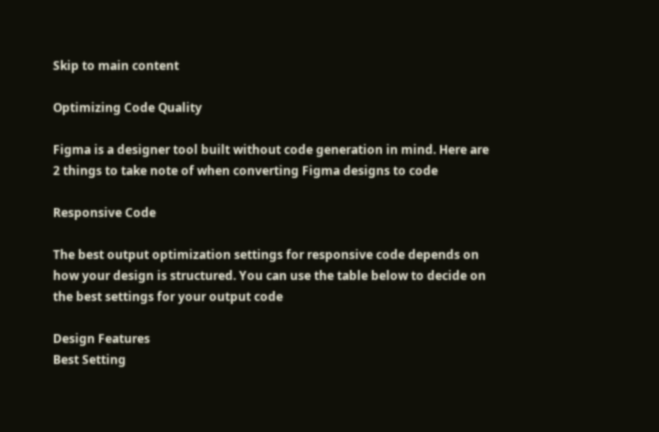Skip to main content

Optimizing Code Quality

Figma is a designer tool built without code generation in mind. Here are 2 things to take note of when converting Figma designs to code

Responsive Code

The best output optimization settings for responsive code depends on how your design is structured. You can use the table below to decide on the best settings for your output code

Design Features
Best Setting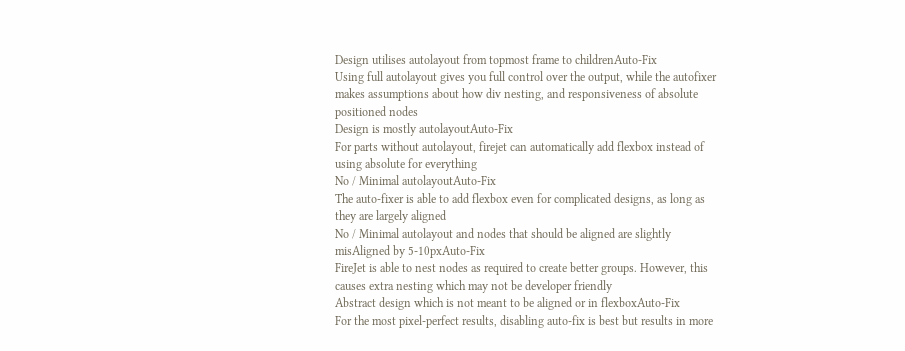Design utilises autolayout from topmost frame to childrenAuto-Fix
Using full autolayout gives you full control over the output, while the autofixer makes assumptions about how div nesting, and responsiveness of absolute positioned nodes
Design is mostly autolayoutAuto-Fix
For parts without autolayout, firejet can automatically add flexbox instead of using absolute for everything
No / Minimal autolayoutAuto-Fix
The auto-fixer is able to add flexbox even for complicated designs, as long as they are largely aligned
No / Minimal autolayout and nodes that should be aligned are slightly misAligned by 5-10pxAuto-Fix
FireJet is able to nest nodes as required to create better groups. However, this causes extra nesting which may not be developer friendly
Abstract design which is not meant to be aligned or in flexboxAuto-Fix
For the most pixel-perfect results, disabling auto-fix is best but results in more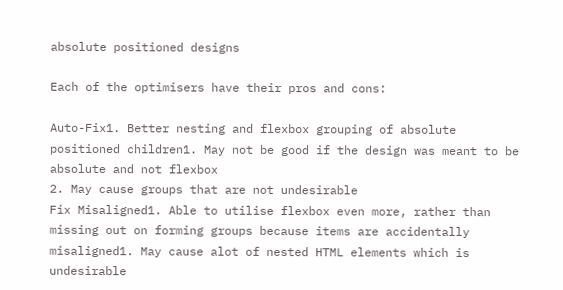absolute positioned designs

Each of the optimisers have their pros and cons:

Auto-Fix1. Better nesting and flexbox grouping of absolute positioned children1. May not be good if the design was meant to be absolute and not flexbox
2. May cause groups that are not undesirable
Fix Misaligned1. Able to utilise flexbox even more, rather than missing out on forming groups because items are accidentally misaligned1. May cause alot of nested HTML elements which is undesirable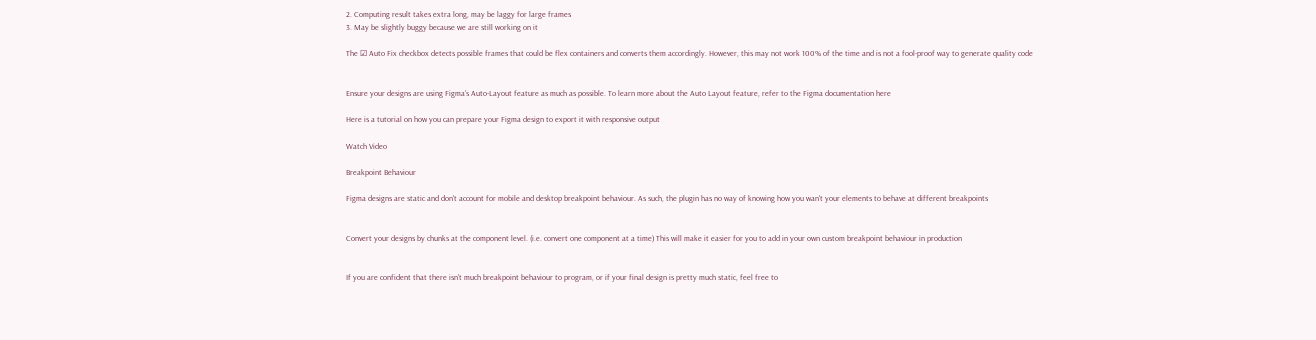2. Computing result takes extra long, may be laggy for large frames
3. May be slightly buggy because we are still working on it

The ☑ Auto Fix checkbox detects possible frames that could be flex containers and converts them accordingly. However, this may not work 100% of the time and is not a fool-proof way to generate quality code


Ensure your designs are using Figma's Auto-Layout feature as much as possible. To learn more about the Auto Layout feature, refer to the Figma documentation here

Here is a tutorial on how you can prepare your Figma design to export it with responsive output

Watch Video

Breakpoint Behaviour

Figma designs are static and don't account for mobile and desktop breakpoint behaviour. As such, the plugin has no way of knowing how you wan't your elements to behave at different breakpoints


Convert your designs by chunks at the component level. (i.e. convert one component at a time) This will make it easier for you to add in your own custom breakpoint behaviour in production


If you are confident that there isn't much breakpoint behaviour to program, or if your final design is pretty much static, feel free to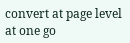convert at page level at one go